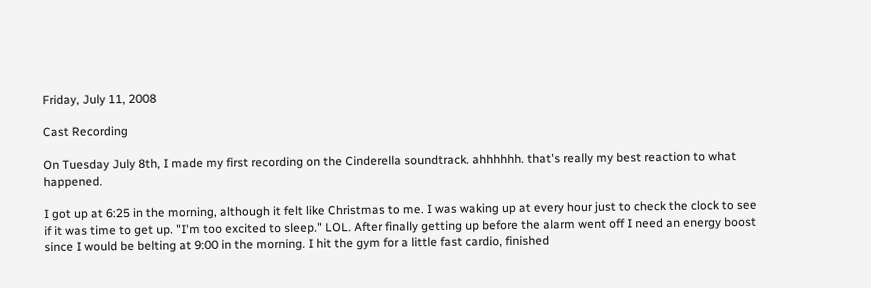Friday, July 11, 2008

Cast Recording

On Tuesday July 8th, I made my first recording on the Cinderella soundtrack. ahhhhhh. that's really my best reaction to what happened.

I got up at 6:25 in the morning, although it felt like Christmas to me. I was waking up at every hour just to check the clock to see if it was time to get up. "I'm too excited to sleep." LOL. After finally getting up before the alarm went off I need an energy boost since I would be belting at 9:00 in the morning. I hit the gym for a little fast cardio, finished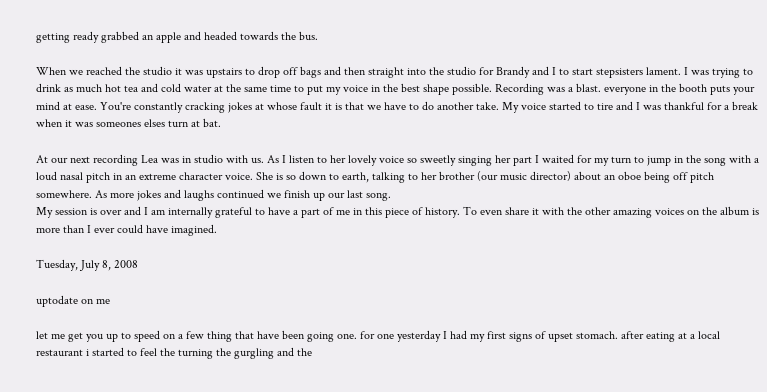getting ready grabbed an apple and headed towards the bus.

When we reached the studio it was upstairs to drop off bags and then straight into the studio for Brandy and I to start stepsisters lament. I was trying to drink as much hot tea and cold water at the same time to put my voice in the best shape possible. Recording was a blast. everyone in the booth puts your mind at ease. You're constantly cracking jokes at whose fault it is that we have to do another take. My voice started to tire and I was thankful for a break when it was someones elses turn at bat.

At our next recording Lea was in studio with us. As I listen to her lovely voice so sweetly singing her part I waited for my turn to jump in the song with a loud nasal pitch in an extreme character voice. She is so down to earth, talking to her brother (our music director) about an oboe being off pitch somewhere. As more jokes and laughs continued we finish up our last song.
My session is over and I am internally grateful to have a part of me in this piece of history. To even share it with the other amazing voices on the album is more than I ever could have imagined.

Tuesday, July 8, 2008

uptodate on me

let me get you up to speed on a few thing that have been going one. for one yesterday I had my first signs of upset stomach. after eating at a local restaurant i started to feel the turning the gurgling and the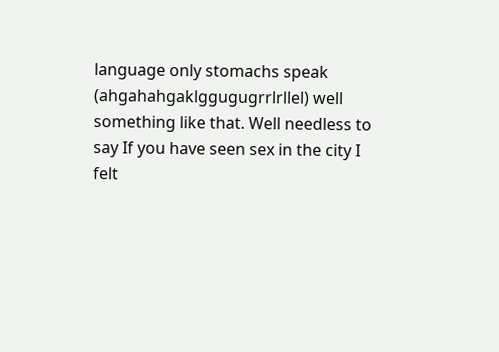language only stomachs speak (ahgahahgaklggugugrrlrllel) well something like that. Well needless to say If you have seen sex in the city I felt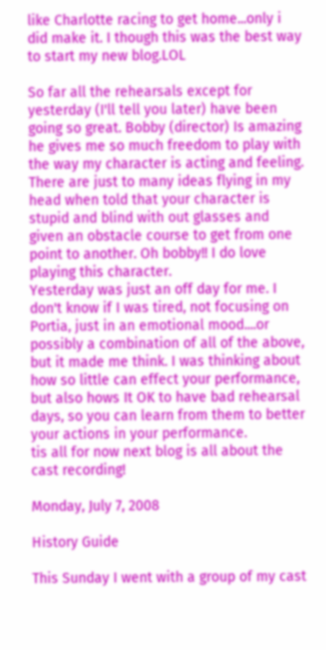like Charlotte racing to get home...only i did make it. I though this was the best way to start my new blog.LOL

So far all the rehearsals except for yesterday (I'll tell you later) have been going so great. Bobby (director) Is amazing he gives me so much freedom to play with the way my character is acting and feeling. There are just to many ideas flying in my head when told that your character is stupid and blind with out glasses and given an obstacle course to get from one point to another. Oh bobby!! I do love playing this character.
Yesterday was just an off day for me. I don't know if I was tired, not focusing on Portia, just in an emotional mood....or possibly a combination of all of the above, but it made me think. I was thinking about how so little can effect your performance, but also hows It OK to have bad rehearsal days, so you can learn from them to better your actions in your performance.
tis all for now next blog is all about the cast recording!

Monday, July 7, 2008

History Guide

This Sunday I went with a group of my cast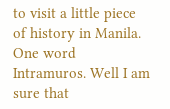to visit a little piece of history in Manila. One word Intramuros. Well I am sure that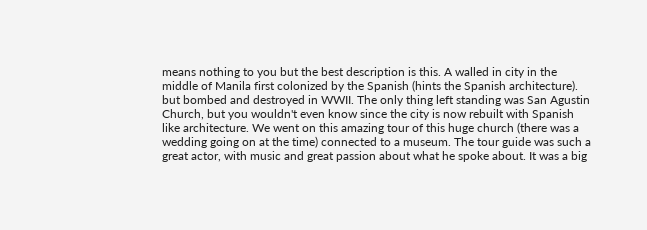means nothing to you but the best description is this. A walled in city in the middle of Manila first colonized by the Spanish (hints the Spanish architecture). but bombed and destroyed in WWII. The only thing left standing was San Agustin Church, but you wouldn't even know since the city is now rebuilt with Spanish like architecture. We went on this amazing tour of this huge church (there was a wedding going on at the time) connected to a museum. The tour guide was such a great actor, with music and great passion about what he spoke about. It was a big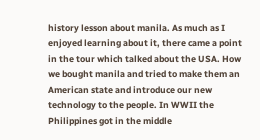history lesson about manila. As much as I enjoyed learning about it, there came a point in the tour which talked about the USA. How we bought manila and tried to make them an American state and introduce our new technology to the people. In WWII the Philippines got in the middle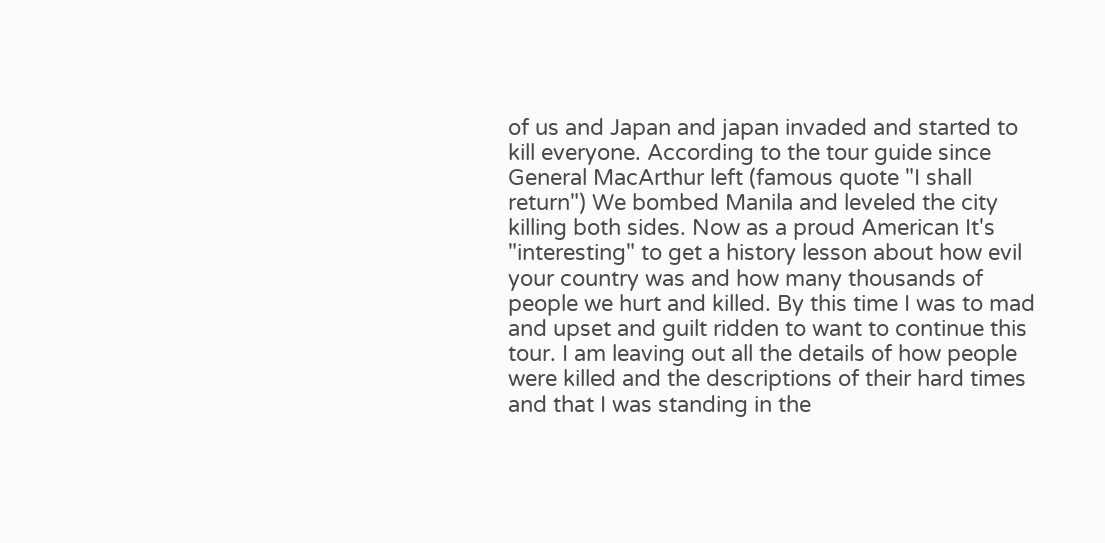of us and Japan and japan invaded and started to kill everyone. According to the tour guide since General MacArthur left (famous quote "I shall return") We bombed Manila and leveled the city killing both sides. Now as a proud American It's "interesting" to get a history lesson about how evil your country was and how many thousands of people we hurt and killed. By this time I was to mad and upset and guilt ridden to want to continue this tour. I am leaving out all the details of how people were killed and the descriptions of their hard times and that I was standing in the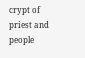crypt of priest and people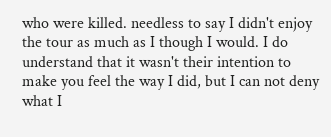who were killed. needless to say I didn't enjoy the tour as much as I though I would. I do understand that it wasn't their intention to make you feel the way I did, but I can not deny what I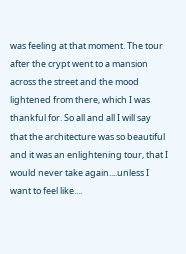was feeling at that moment. The tour after the crypt went to a mansion across the street and the mood lightened from there, which I was thankful for. So all and all I will say that the architecture was so beautiful and it was an enlightening tour, that I would never take again....unless I want to feel like....